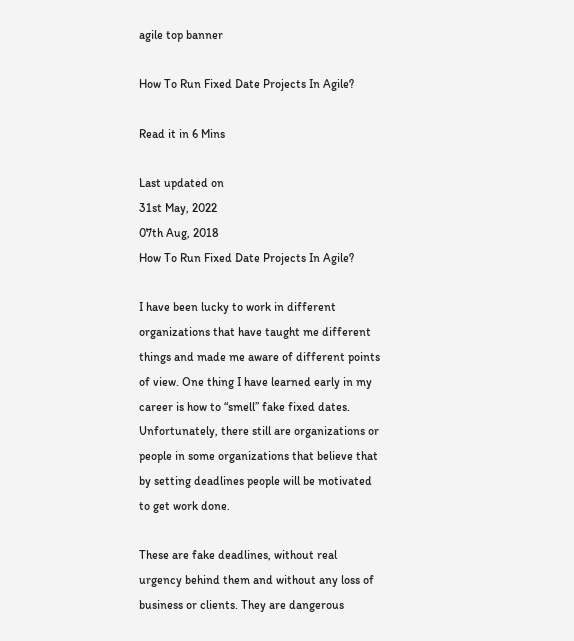agile top banner

How To Run Fixed Date Projects In Agile?

Read it in 6 Mins

Last updated on
31st May, 2022
07th Aug, 2018
How To Run Fixed Date Projects In Agile?

I have been lucky to work in different organizations that have taught me different things and made me aware of different points of view. One thing I have learned early in my career is how to “smell” fake fixed dates. Unfortunately, there still are organizations or people in some organizations that believe that by setting deadlines people will be motivated to get work done.

These are fake deadlines, without real urgency behind them and without any loss of business or clients. They are dangerous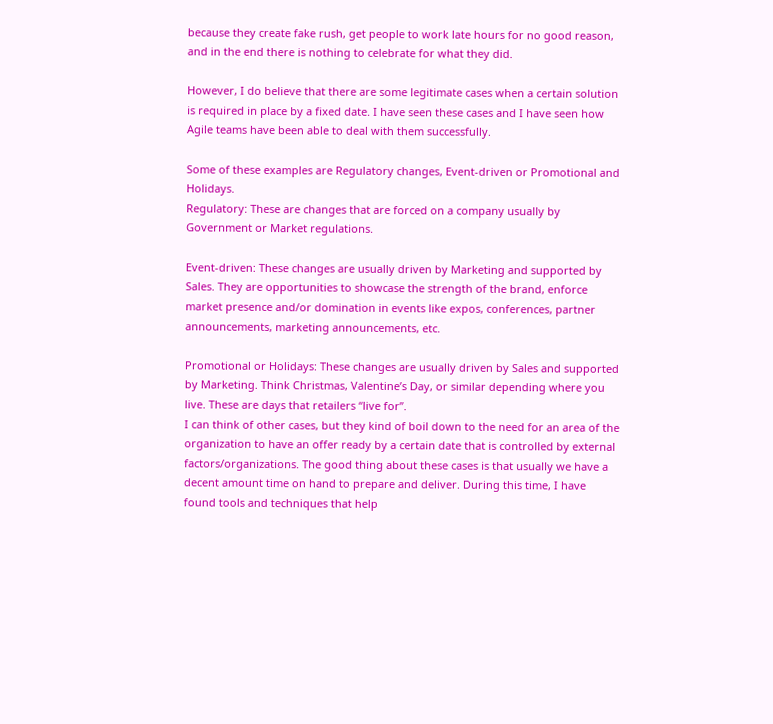because they create fake rush, get people to work late hours for no good reason, and in the end there is nothing to celebrate for what they did.

However, I do believe that there are some legitimate cases when a certain solution is required in place by a fixed date. I have seen these cases and I have seen how Agile teams have been able to deal with them successfully.

Some of these examples are Regulatory changes, Event-driven or Promotional and Holidays.
Regulatory: These are changes that are forced on a company usually by Government or Market regulations.

Event-driven: These changes are usually driven by Marketing and supported by Sales. They are opportunities to showcase the strength of the brand, enforce market presence and/or domination in events like expos, conferences, partner announcements, marketing announcements, etc.

Promotional or Holidays: These changes are usually driven by Sales and supported by Marketing. Think Christmas, Valentine’s Day, or similar depending where you live. These are days that retailers “live for”.
I can think of other cases, but they kind of boil down to the need for an area of the organization to have an offer ready by a certain date that is controlled by external factors/organizations. The good thing about these cases is that usually we have a decent amount time on hand to prepare and deliver. During this time, I have found tools and techniques that help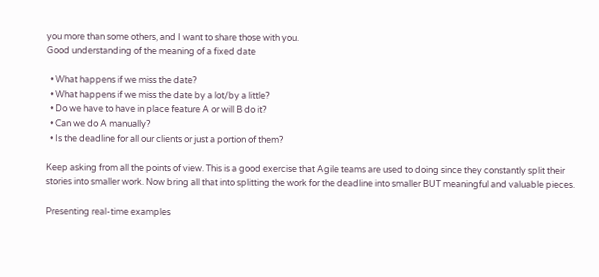you more than some others, and I want to share those with you.
Good understanding of the meaning of a fixed date

  • What happens if we miss the date?
  • What happens if we miss the date by a lot/by a little?
  • Do we have to have in place feature A or will B do it?
  • Can we do A manually?
  • Is the deadline for all our clients or just a portion of them?

Keep asking from all the points of view. This is a good exercise that Agile teams are used to doing since they constantly split their stories into smaller work. Now bring all that into splitting the work for the deadline into smaller BUT meaningful and valuable pieces.

Presenting real-time examples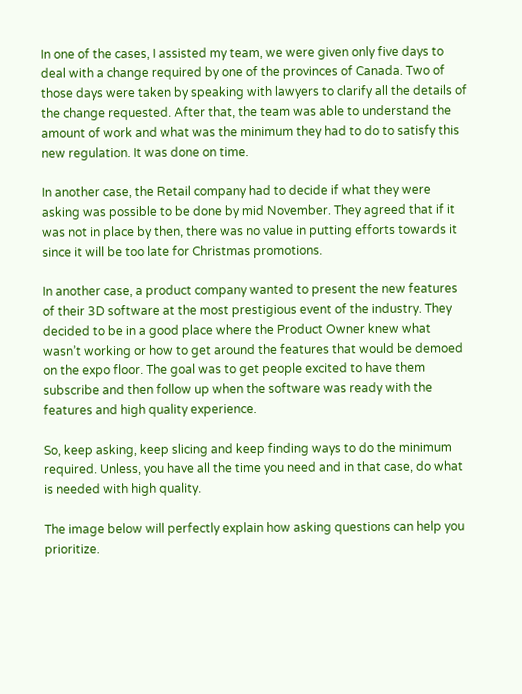In one of the cases, I assisted my team, we were given only five days to deal with a change required by one of the provinces of Canada. Two of those days were taken by speaking with lawyers to clarify all the details of the change requested. After that, the team was able to understand the amount of work and what was the minimum they had to do to satisfy this new regulation. It was done on time.

In another case, the Retail company had to decide if what they were asking was possible to be done by mid November. They agreed that if it was not in place by then, there was no value in putting efforts towards it since it will be too late for Christmas promotions.

In another case, a product company wanted to present the new features of their 3D software at the most prestigious event of the industry. They decided to be in a good place where the Product Owner knew what wasn’t working or how to get around the features that would be demoed on the expo floor. The goal was to get people excited to have them subscribe and then follow up when the software was ready with the features and high quality experience.

So, keep asking, keep slicing and keep finding ways to do the minimum required. Unless, you have all the time you need and in that case, do what is needed with high quality.

The image below will perfectly explain how asking questions can help you prioritize.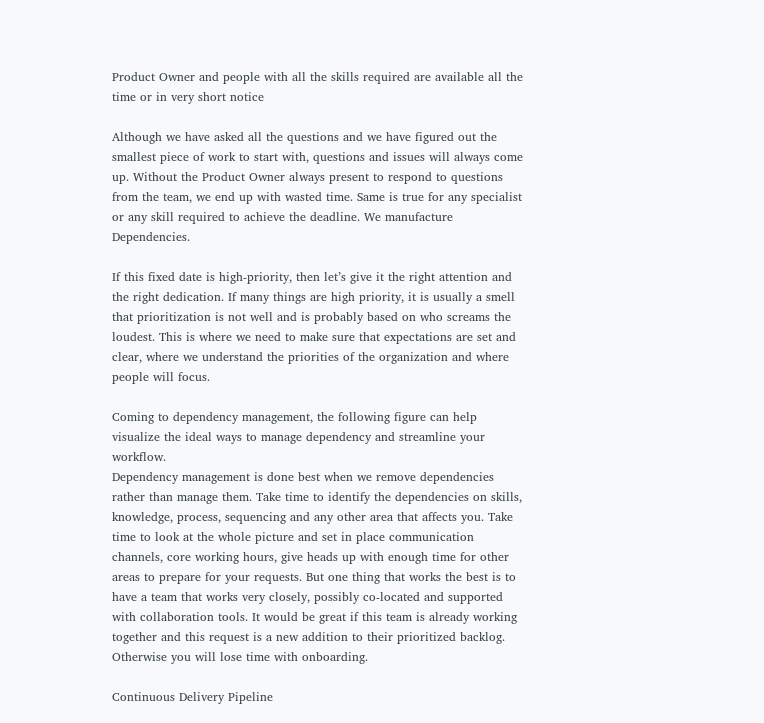Product Owner and people with all the skills required are available all the time or in very short notice

Although we have asked all the questions and we have figured out the smallest piece of work to start with, questions and issues will always come up. Without the Product Owner always present to respond to questions from the team, we end up with wasted time. Same is true for any specialist or any skill required to achieve the deadline. We manufacture Dependencies.

If this fixed date is high-priority, then let’s give it the right attention and the right dedication. If many things are high priority, it is usually a smell that prioritization is not well and is probably based on who screams the loudest. This is where we need to make sure that expectations are set and clear, where we understand the priorities of the organization and where people will focus.

Coming to dependency management, the following figure can help visualize the ideal ways to manage dependency and streamline your workflow.
Dependency management is done best when we remove dependencies rather than manage them. Take time to identify the dependencies on skills, knowledge, process, sequencing and any other area that affects you. Take time to look at the whole picture and set in place communication channels, core working hours, give heads up with enough time for other areas to prepare for your requests. But one thing that works the best is to have a team that works very closely, possibly co-located and supported with collaboration tools. It would be great if this team is already working together and this request is a new addition to their prioritized backlog.  Otherwise you will lose time with onboarding.

Continuous Delivery Pipeline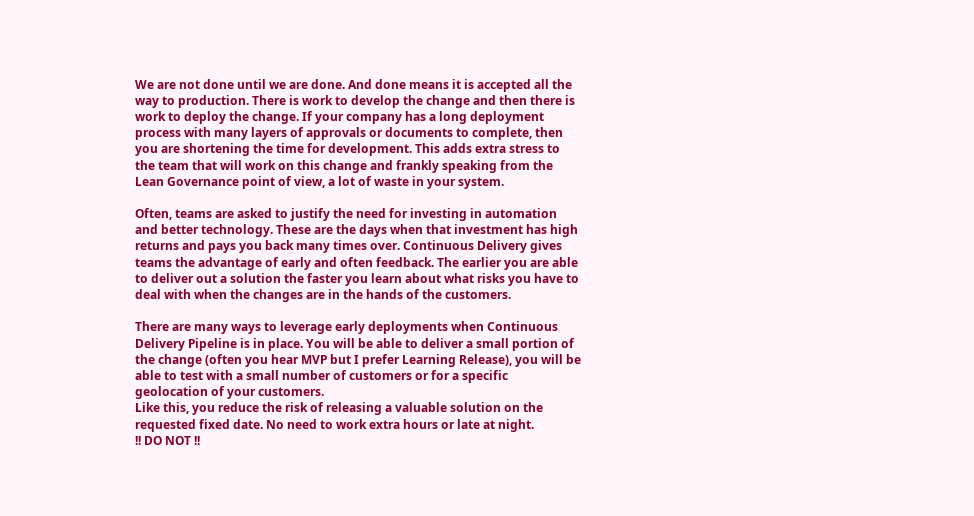We are not done until we are done. And done means it is accepted all the way to production. There is work to develop the change and then there is work to deploy the change. If your company has a long deployment process with many layers of approvals or documents to complete, then you are shortening the time for development. This adds extra stress to the team that will work on this change and frankly speaking from the Lean Governance point of view, a lot of waste in your system.

Often, teams are asked to justify the need for investing in automation and better technology. These are the days when that investment has high returns and pays you back many times over. Continuous Delivery gives teams the advantage of early and often feedback. The earlier you are able to deliver out a solution the faster you learn about what risks you have to deal with when the changes are in the hands of the customers.

There are many ways to leverage early deployments when Continuous Delivery Pipeline is in place. You will be able to deliver a small portion of the change (often you hear MVP but I prefer Learning Release), you will be able to test with a small number of customers or for a specific geolocation of your customers.
Like this, you reduce the risk of releasing a valuable solution on the requested fixed date. No need to work extra hours or late at night.
!! DO NOT !!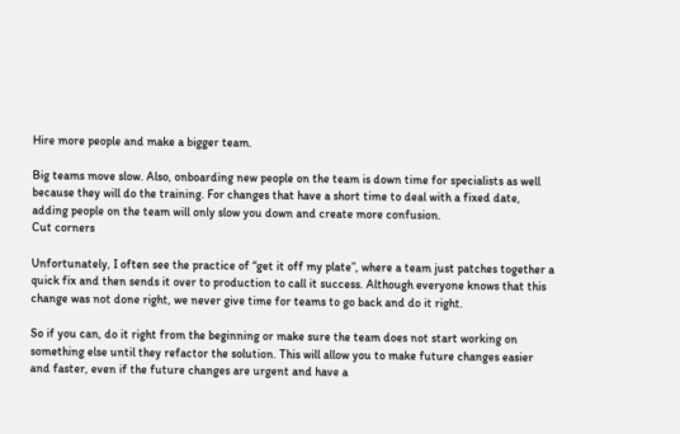Hire more people and make a bigger team.

Big teams move slow. Also, onboarding new people on the team is down time for specialists as well because they will do the training. For changes that have a short time to deal with a fixed date, adding people on the team will only slow you down and create more confusion.
Cut corners

Unfortunately, I often see the practice of “get it off my plate”, where a team just patches together a quick fix and then sends it over to production to call it success. Although everyone knows that this change was not done right, we never give time for teams to go back and do it right.

So if you can, do it right from the beginning or make sure the team does not start working on something else until they refactor the solution. This will allow you to make future changes easier and faster, even if the future changes are urgent and have a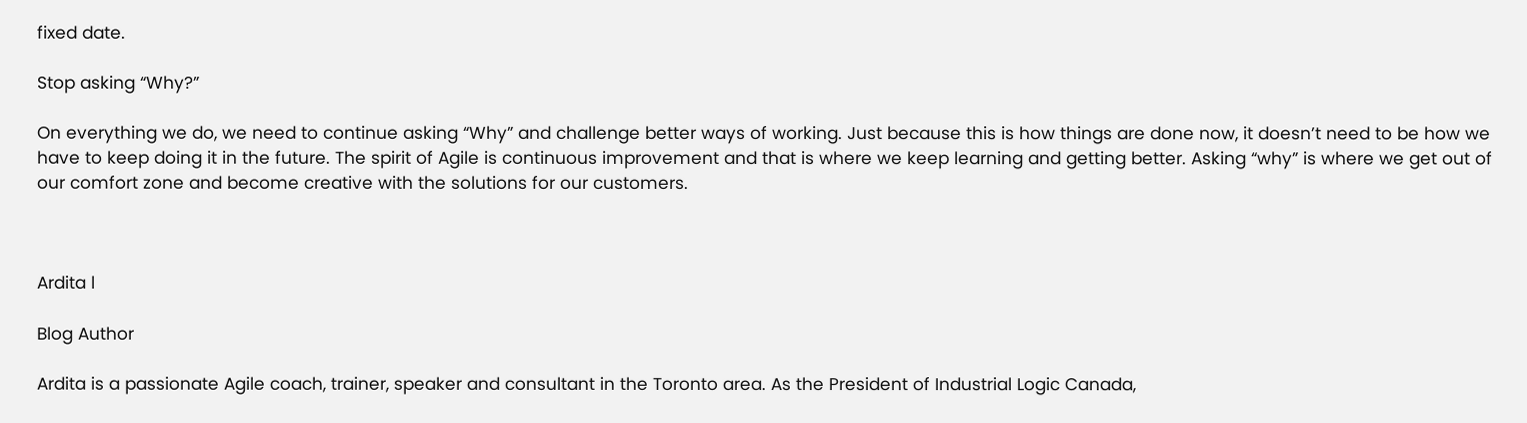fixed date.

Stop asking “Why?”

On everything we do, we need to continue asking “Why” and challenge better ways of working. Just because this is how things are done now, it doesn’t need to be how we have to keep doing it in the future. The spirit of Agile is continuous improvement and that is where we keep learning and getting better. Asking “why” is where we get out of our comfort zone and become creative with the solutions for our customers.



Ardita l

Blog Author

Ardita is a passionate Agile coach, trainer, speaker and consultant in the Toronto area. As the President of Industrial Logic Canada,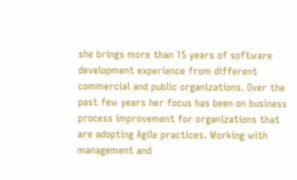she brings more than 15 years of software development experience from different commercial and public organizations. Over the past few years her focus has been on business process improvement for organizations that are adopting Agile practices. Working with management and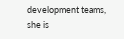development teams, she is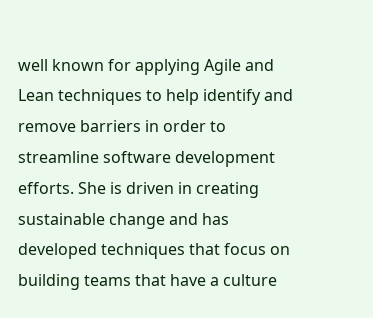well known for applying Agile and Lean techniques to help identify and remove barriers in order to streamline software development efforts. She is driven in creating sustainable change and has developed techniques that focus on building teams that have a culture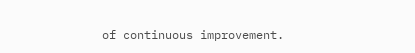of continuous improvement.